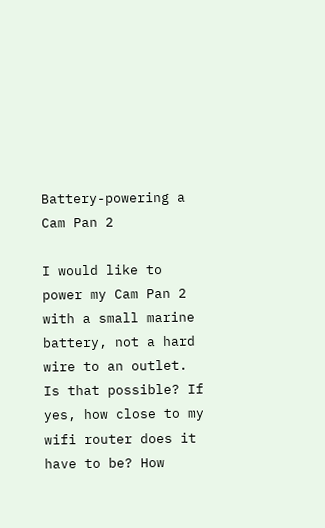Battery-powering a Cam Pan 2

I would like to power my Cam Pan 2 with a small marine battery, not a hard wire to an outlet. Is that possible? If yes, how close to my wifi router does it have to be? How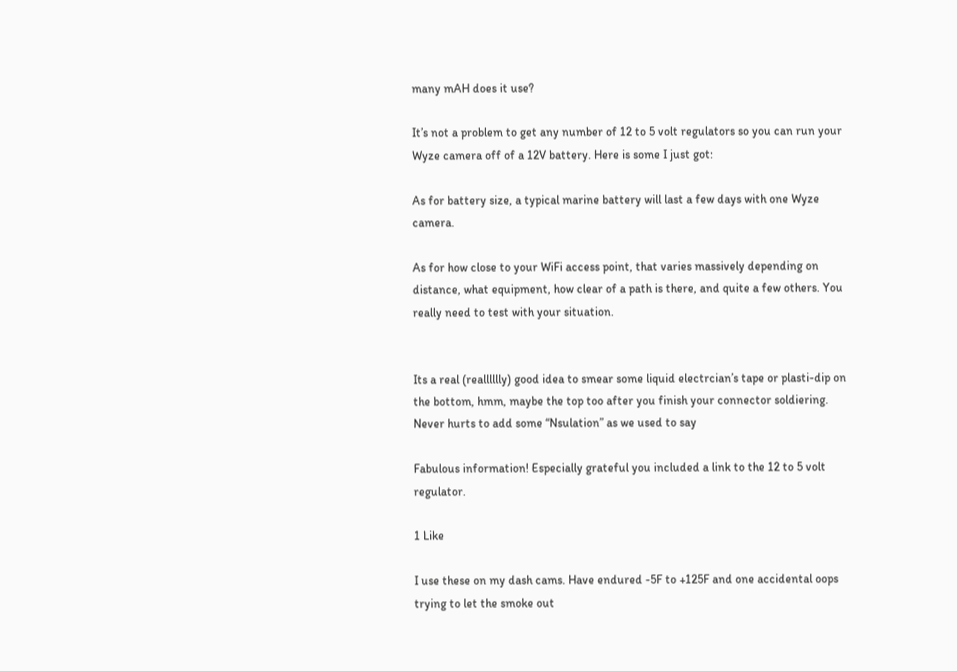many mAH does it use?

It’s not a problem to get any number of 12 to 5 volt regulators so you can run your Wyze camera off of a 12V battery. Here is some I just got:

As for battery size, a typical marine battery will last a few days with one Wyze camera.

As for how close to your WiFi access point, that varies massively depending on distance, what equipment, how clear of a path is there, and quite a few others. You really need to test with your situation.


Its a real (realllllly) good idea to smear some liquid electrcian’s tape or plasti-dip on the bottom, hmm, maybe the top too after you finish your connector soldiering. Never hurts to add some “Nsulation” as we used to say

Fabulous information! Especially grateful you included a link to the 12 to 5 volt regulator.

1 Like

I use these on my dash cams. Have endured -5F to +125F and one accidental oops trying to let the smoke out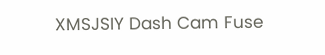XMSJSIY Dash Cam Fuse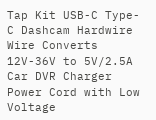Tap Kit USB-C Type-C Dashcam Hardwire Wire Converts 12V-36V to 5V/2.5A Car DVR Charger Power Cord with Low Voltage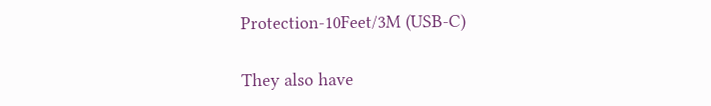Protection-10Feet/3M (USB-C)

They also have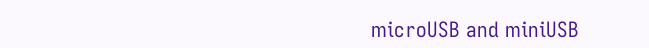microUSB and miniUSB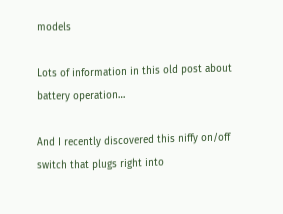models

Lots of information in this old post about battery operation…

And I recently discovered this niffy on/off switch that plugs right into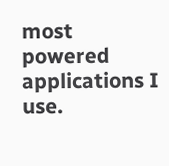most powered applications I use.